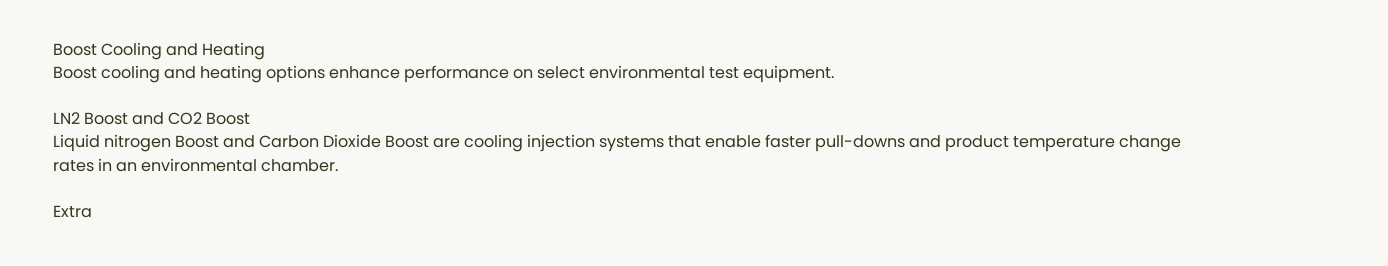Boost Cooling and Heating
Boost cooling and heating options enhance performance on select environmental test equipment.

LN2 Boost and CO2 Boost
Liquid nitrogen Boost and Carbon Dioxide Boost are cooling injection systems that enable faster pull-downs and product temperature change rates in an environmental chamber.

Extra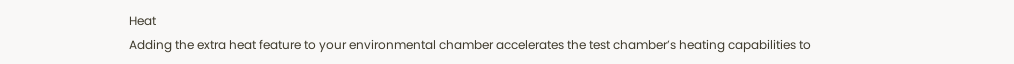Heat
Adding the extra heat feature to your environmental chamber accelerates the test chamber’s heating capabilities to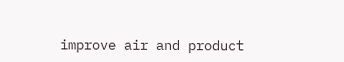improve air and product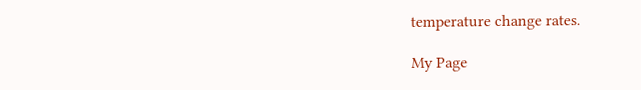temperature change rates.

My Page